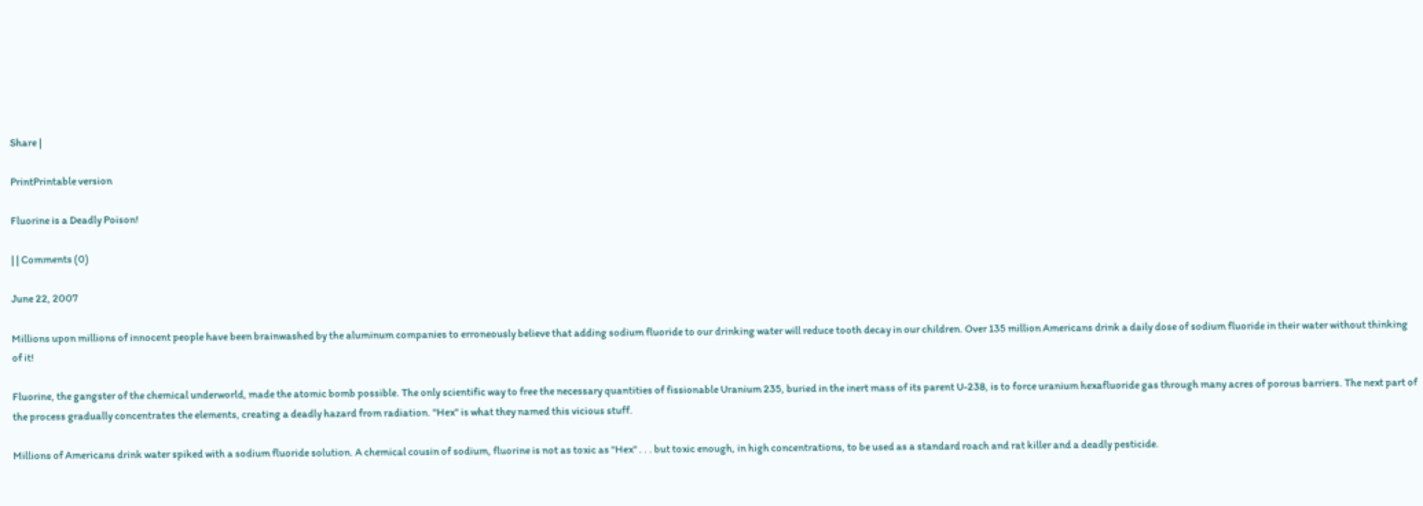Share |

PrintPrintable version

Fluorine is a Deadly Poison!

| | Comments (0)

June 22, 2007

Millions upon millions of innocent people have been brainwashed by the aluminum companies to erroneously believe that adding sodium fluoride to our drinking water will reduce tooth decay in our children. Over 135 million Americans drink a daily dose of sodium fluoride in their water without thinking of it!

Fluorine, the gangster of the chemical underworld, made the atomic bomb possible. The only scientific way to free the necessary quantities of fissionable Uranium 235, buried in the inert mass of its parent U-238, is to force uranium hexafluoride gas through many acres of porous barriers. The next part of the process gradually concentrates the elements, creating a deadly hazard from radiation. "Hex" is what they named this vicious stuff.

Millions of Americans drink water spiked with a sodium fluoride solution. A chemical cousin of sodium, fluorine is not as toxic as "Hex" . . . but toxic enough, in high concentrations, to be used as a standard roach and rat killer and a deadly pesticide.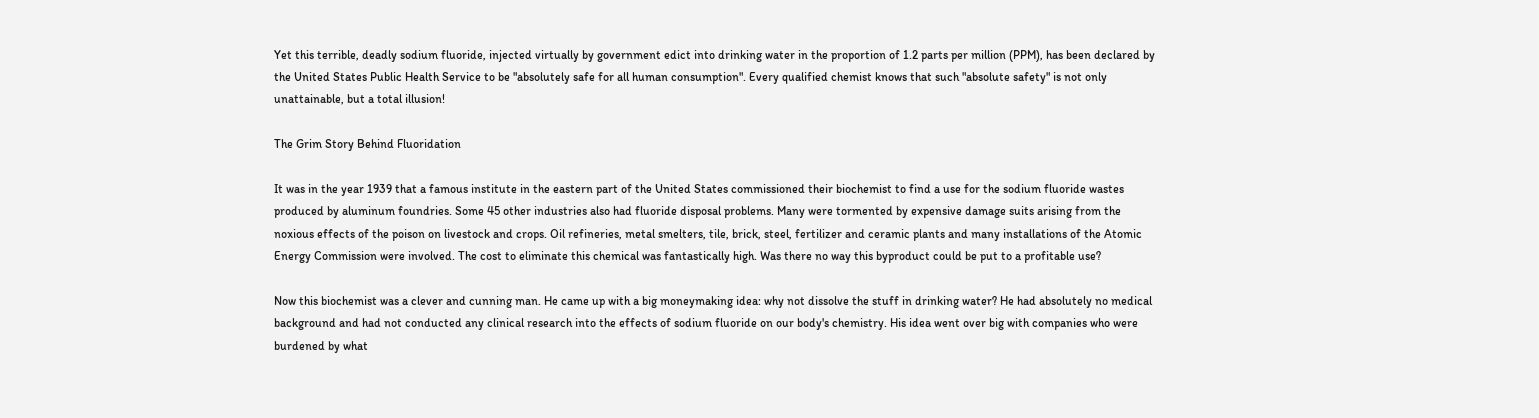Yet this terrible, deadly sodium fluoride, injected virtually by government edict into drinking water in the proportion of 1.2 parts per million (PPM), has been declared by the United States Public Health Service to be "absolutely safe for all human consumption". Every qualified chemist knows that such "absolute safety" is not only unattainable, but a total illusion!

The Grim Story Behind Fluoridation

It was in the year 1939 that a famous institute in the eastern part of the United States commissioned their biochemist to find a use for the sodium fluoride wastes produced by aluminum foundries. Some 45 other industries also had fluoride disposal problems. Many were tormented by expensive damage suits arising from the noxious effects of the poison on livestock and crops. Oil refineries, metal smelters, tile, brick, steel, fertilizer and ceramic plants and many installations of the Atomic Energy Commission were involved. The cost to eliminate this chemical was fantastically high. Was there no way this byproduct could be put to a profitable use?

Now this biochemist was a clever and cunning man. He came up with a big moneymaking idea: why not dissolve the stuff in drinking water? He had absolutely no medical background and had not conducted any clinical research into the effects of sodium fluoride on our body's chemistry. His idea went over big with companies who were burdened by what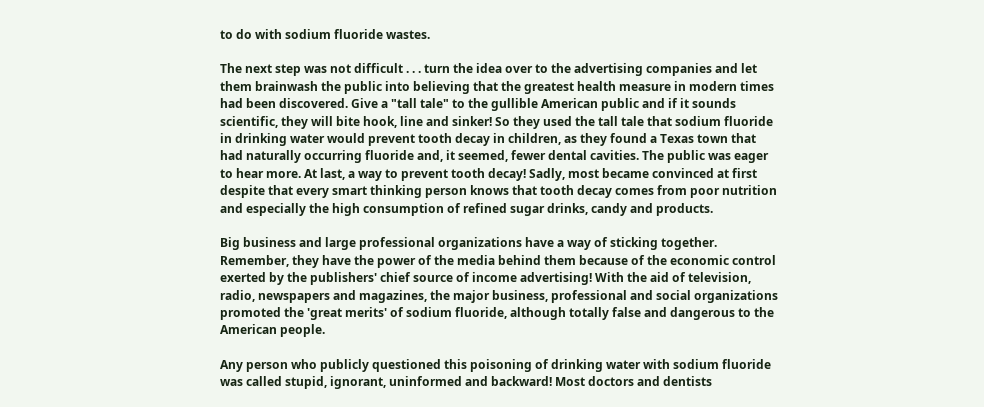to do with sodium fluoride wastes.

The next step was not difficult . . . turn the idea over to the advertising companies and let them brainwash the public into believing that the greatest health measure in modern times had been discovered. Give a "tall tale" to the gullible American public and if it sounds scientific, they will bite hook, line and sinker! So they used the tall tale that sodium fluoride in drinking water would prevent tooth decay in children, as they found a Texas town that had naturally occurring fluoride and, it seemed, fewer dental cavities. The public was eager to hear more. At last, a way to prevent tooth decay! Sadly, most became convinced at first despite that every smart thinking person knows that tooth decay comes from poor nutrition and especially the high consumption of refined sugar drinks, candy and products.

Big business and large professional organizations have a way of sticking together. Remember, they have the power of the media behind them because of the economic control exerted by the publishers' chief source of income advertising! With the aid of television, radio, newspapers and magazines, the major business, professional and social organizations promoted the 'great merits' of sodium fluoride, although totally false and dangerous to the American people.

Any person who publicly questioned this poisoning of drinking water with sodium fluoride was called stupid, ignorant, uninformed and backward! Most doctors and dentists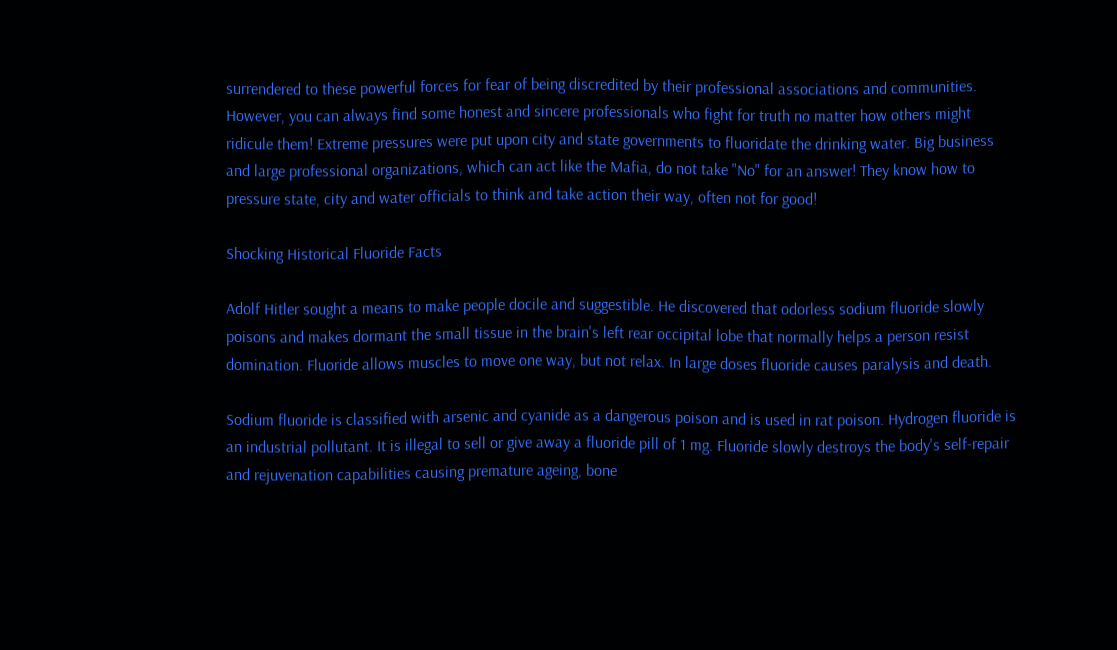surrendered to these powerful forces for fear of being discredited by their professional associations and communities. However, you can always find some honest and sincere professionals who fight for truth no matter how others might ridicule them! Extreme pressures were put upon city and state governments to fluoridate the drinking water. Big business and large professional organizations, which can act like the Mafia, do not take "No" for an answer! They know how to pressure state, city and water officials to think and take action their way, often not for good!

Shocking Historical Fluoride Facts

Adolf Hitler sought a means to make people docile and suggestible. He discovered that odorless sodium fluoride slowly poisons and makes dormant the small tissue in the brain's left rear occipital lobe that normally helps a person resist domination. Fluoride allows muscles to move one way, but not relax. In large doses fluoride causes paralysis and death.

Sodium fluoride is classified with arsenic and cyanide as a dangerous poison and is used in rat poison. Hydrogen fluoride is an industrial pollutant. It is illegal to sell or give away a fluoride pill of 1 mg. Fluoride slowly destroys the body's self-repair and rejuvenation capabilities causing premature ageing, bone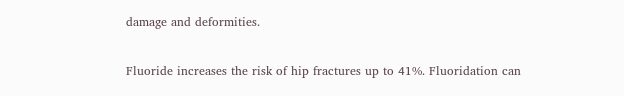damage and deformities.

Fluoride increases the risk of hip fractures up to 41%. Fluoridation can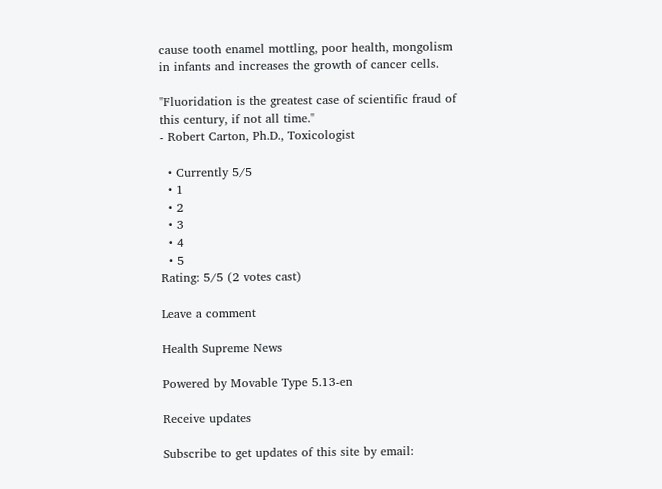cause tooth enamel mottling, poor health, mongolism in infants and increases the growth of cancer cells.

"Fluoridation is the greatest case of scientific fraud of this century, if not all time."
- Robert Carton, Ph.D., Toxicologist

  • Currently 5/5
  • 1
  • 2
  • 3
  • 4
  • 5
Rating: 5/5 (2 votes cast)

Leave a comment

Health Supreme News

Powered by Movable Type 5.13-en

Receive updates

Subscribe to get updates of this site by email: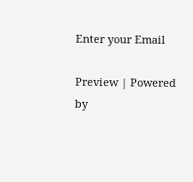Enter your Email

Preview | Powered by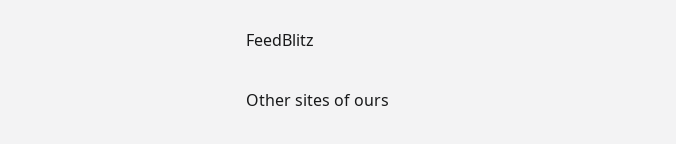FeedBlitz

Other sites of ours